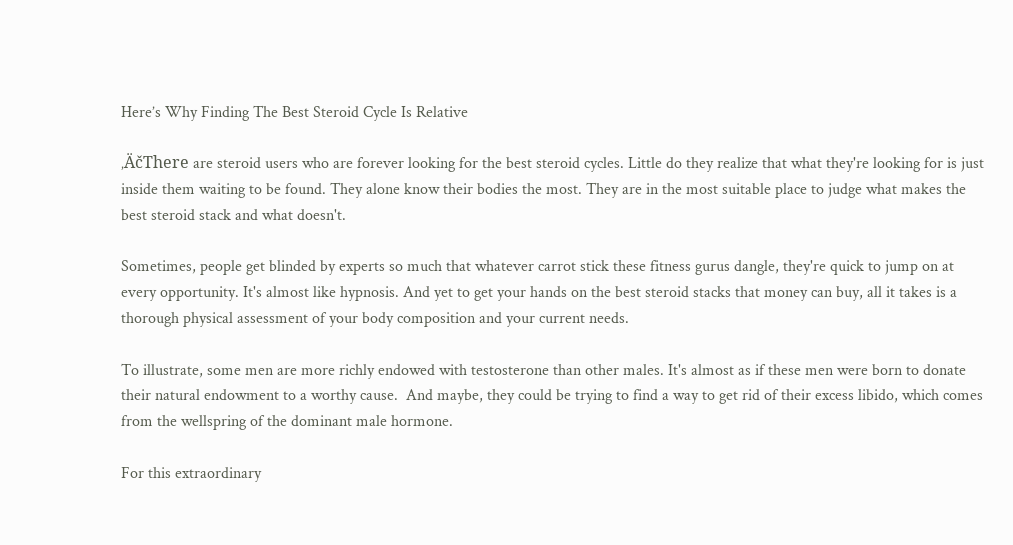Here’s Why Finding The Best Steroid Cycle Is Relative

‚ÄčThere are steroid users who are forever looking for the best steroid cycles. Little do they realize that what they're looking for is just inside them waiting to be found. They alone know their bodies the most. They are in the most suitable place to judge what makes the best steroid stack and what doesn't.

Sometimes, people get blinded by experts so much that whatever carrot stick these fitness gurus dangle, they're quick to jump on at every opportunity. It's almost like hypnosis. And yet to get your hands on the best steroid stacks that money can buy, all it takes is a thorough physical assessment of your body composition and your current needs.

To illustrate, some men are more richly endowed with testosterone than other males. It's almost as if these men were born to donate their natural endowment to a worthy cause.  And maybe, they could be trying to find a way to get rid of their excess libido, which comes from the wellspring of the dominant male hormone.

For this extraordinary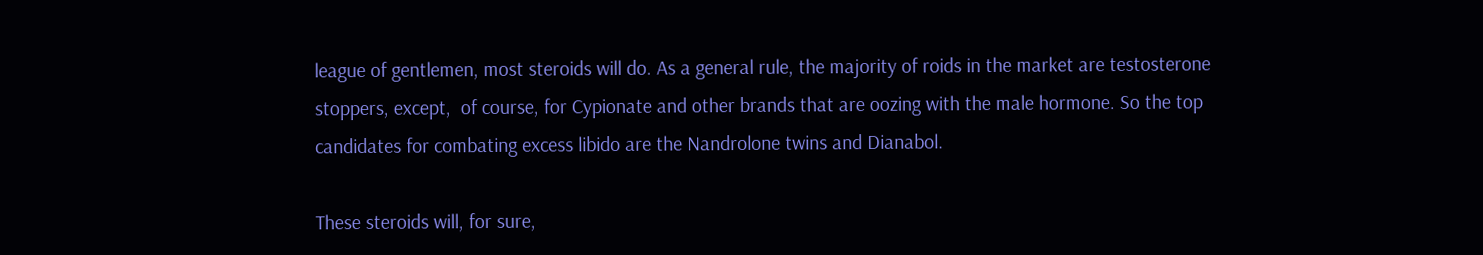league of gentlemen, most steroids will do. As a general rule, the majority of roids in the market are testosterone stoppers, except,  of course, for Cypionate and other brands that are oozing with the male hormone. So the top candidates for combating excess libido are the Nandrolone twins and Dianabol.

These steroids will, for sure,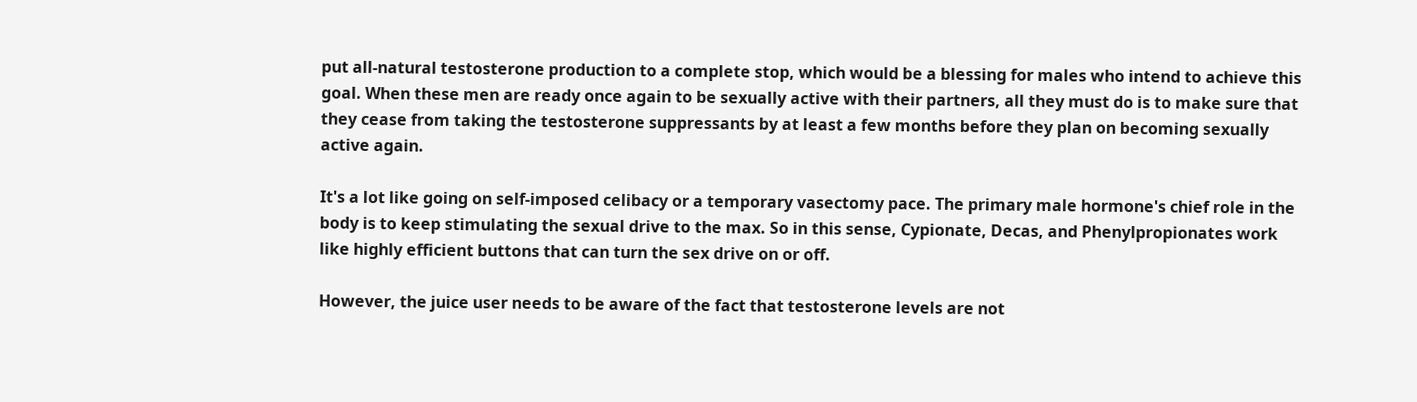put all-natural testosterone production to a complete stop, which would be a blessing for males who intend to achieve this goal. When these men are ready once again to be sexually active with their partners, all they must do is to make sure that they cease from taking the testosterone suppressants by at least a few months before they plan on becoming sexually active again.

It's a lot like going on self-imposed celibacy or a temporary vasectomy pace. The primary male hormone's chief role in the body is to keep stimulating the sexual drive to the max. So in this sense, Cypionate, Decas, and Phenylpropionates work like highly efficient buttons that can turn the sex drive on or off.

However, the juice user needs to be aware of the fact that testosterone levels are not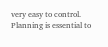very easy to control. Planning is essential to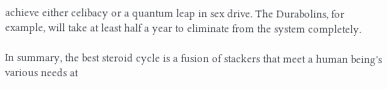achieve either celibacy or a quantum leap in sex drive. The Durabolins, for example, will take at least half a year to eliminate from the system completely.

In summary, the best steroid cycle is a fusion of stackers that meet a human being's various needs at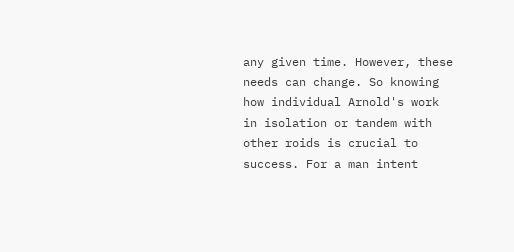any given time. However, these needs can change. So knowing how individual Arnold's work in isolation or tandem with other roids is crucial to success. For a man intent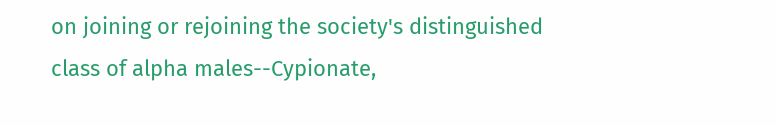on joining or rejoining the society's distinguished class of alpha males--Cypionate,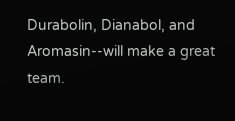Durabolin, Dianabol, and Aromasin--will make a great team.